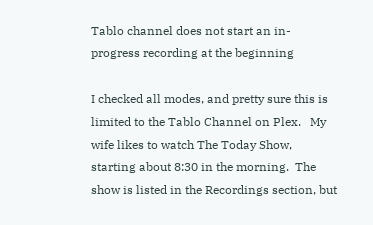Tablo channel does not start an in-progress recording at the beginning

I checked all modes, and pretty sure this is limited to the Tablo Channel on Plex.   My wife likes to watch The Today Show, starting about 8:30 in the morning.  The show is listed in the Recordings section, but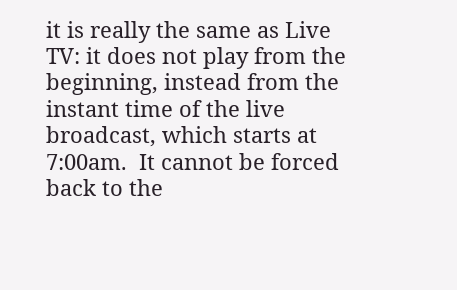it is really the same as Live TV: it does not play from the beginning, instead from the instant time of the live broadcast, which starts at 7:00am.  It cannot be forced back to the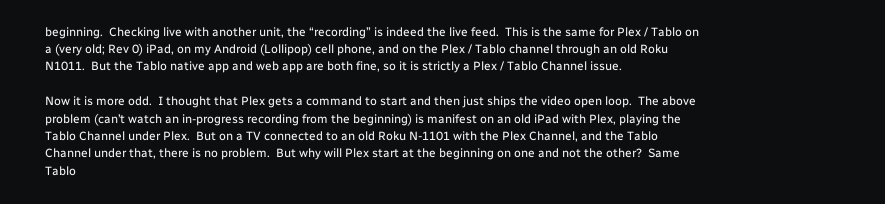beginning.  Checking live with another unit, the “recording” is indeed the live feed.  This is the same for Plex / Tablo on a (very old; Rev 0) iPad, on my Android (Lollipop) cell phone, and on the Plex / Tablo channel through an old Roku N1011.  But the Tablo native app and web app are both fine, so it is strictly a Plex / Tablo Channel issue.

Now it is more odd.  I thought that Plex gets a command to start and then just ships the video open loop.  The above problem (can’t watch an in-progress recording from the beginning) is manifest on an old iPad with Plex, playing the Tablo Channel under Plex.  But on a TV connected to an old Roku N-1101 with the Plex Channel, and the Tablo Channel under that, there is no problem.  But why will Plex start at the beginning on one and not the other?  Same Tablo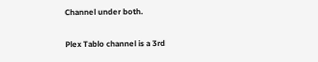Channel under both.

Plex Tablo channel is a 3rd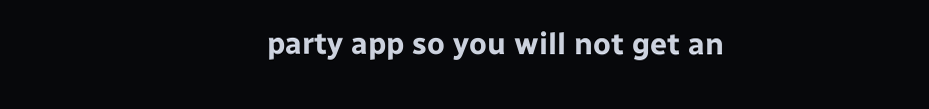party app so you will not get an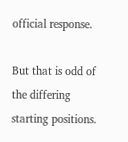official response.

But that is odd of the differing starting positions.